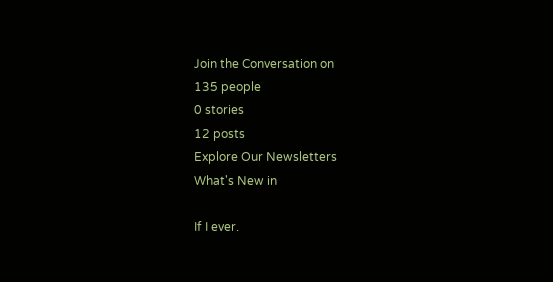Join the Conversation on
135 people
0 stories
12 posts
Explore Our Newsletters
What's New in

If I ever.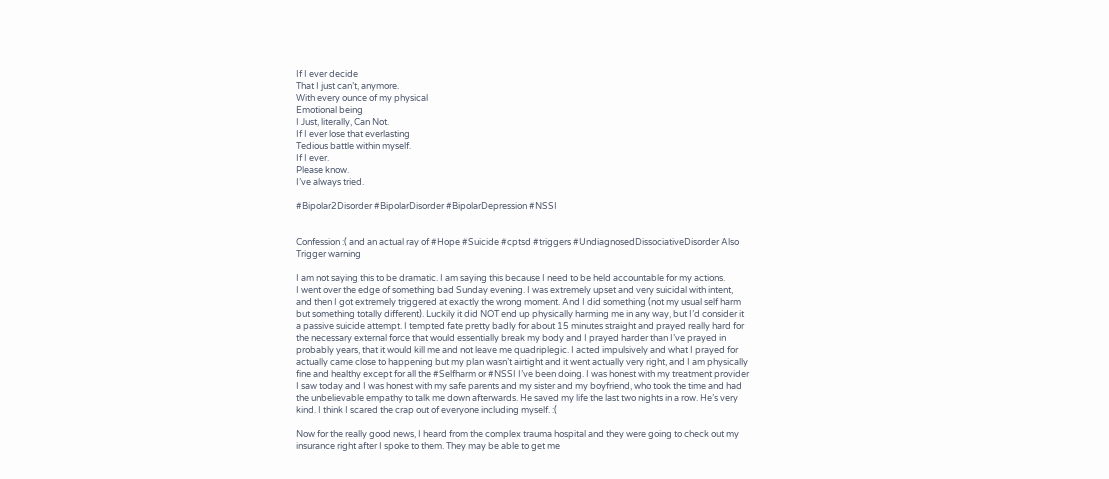If I ever decide
That I just can’t, anymore.
With every ounce of my physical
Emotional being
I Just, literally, Can Not.
If I ever lose that everlasting
Tedious battle within myself.
If I ever.
Please know.
I’ve always tried.

#Bipolar2Disorder #BipolarDisorder #BipolarDepression #NSSI


Confession :( and an actual ray of #Hope #Suicide #cptsd #triggers #UndiagnosedDissociativeDisorder Also Trigger warning

I am not saying this to be dramatic. I am saying this because I need to be held accountable for my actions.
I went over the edge of something bad Sunday evening. I was extremely upset and very suicidal with intent, and then I got extremely triggered at exactly the wrong moment. And I did something (not my usual self harm but something totally different). Luckily it did NOT end up physically harming me in any way, but I’d consider it a passive suicide attempt. I tempted fate pretty badly for about 15 minutes straight and prayed really hard for the necessary external force that would essentially break my body and I prayed harder than I’ve prayed in probably years, that it would kill me and not leave me quadriplegic. I acted impulsively and what I prayed for actually came close to happening but my plan wasn’t airtight and it went actually very right, and I am physically fine and healthy except for all the #Selfharm or #NSSI I’ve been doing. I was honest with my treatment provider I saw today and I was honest with my safe parents and my sister and my boyfriend, who took the time and had the unbelievable empathy to talk me down afterwards. He saved my life the last two nights in a row. He’s very kind. I think I scared the crap out of everyone including myself. :(

Now for the really good news, I heard from the complex trauma hospital and they were going to check out my insurance right after I spoke to them. They may be able to get me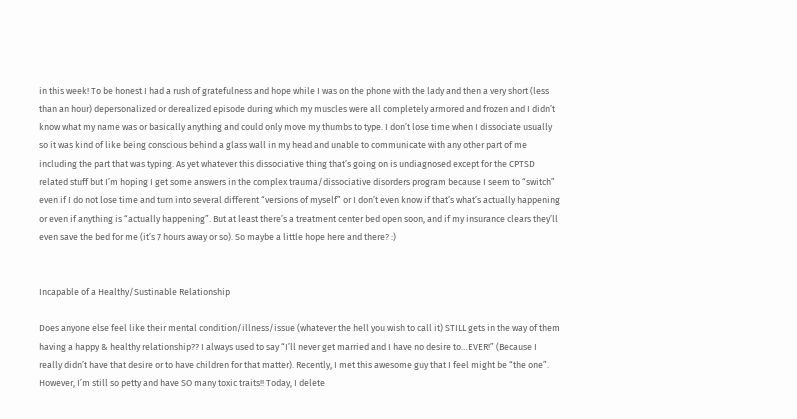in this week! To be honest I had a rush of gratefulness and hope while I was on the phone with the lady and then a very short (less than an hour) depersonalized or derealized episode during which my muscles were all completely armored and frozen and I didn’t know what my name was or basically anything and could only move my thumbs to type. I don’t lose time when I dissociate usually so it was kind of like being conscious behind a glass wall in my head and unable to communicate with any other part of me including the part that was typing. As yet whatever this dissociative thing that’s going on is undiagnosed except for the CPTSD related stuff but I’m hoping I get some answers in the complex trauma/dissociative disorders program because I seem to “switch” even if I do not lose time and turn into several different “versions of myself” or I don’t even know if that’s what’s actually happening or even if anything is “actually happening”. But at least there’s a treatment center bed open soon, and if my insurance clears they’ll even save the bed for me (it’s 7 hours away or so). So maybe a little hope here and there? :)


Incapable of a Healthy/Sustinable Relationship

Does anyone else feel like their mental condition/illness/issue (whatever the hell you wish to call it) STILL gets in the way of them having a happy & healthy relationship?? I always used to say “I’ll never get married and I have no desire to…EVER!” (Because I really didn’t have that desire or to have children for that matter). Recently, I met this awesome guy that I feel might be “the one”. However, I’m still so petty and have SO many toxic traits!! Today, I delete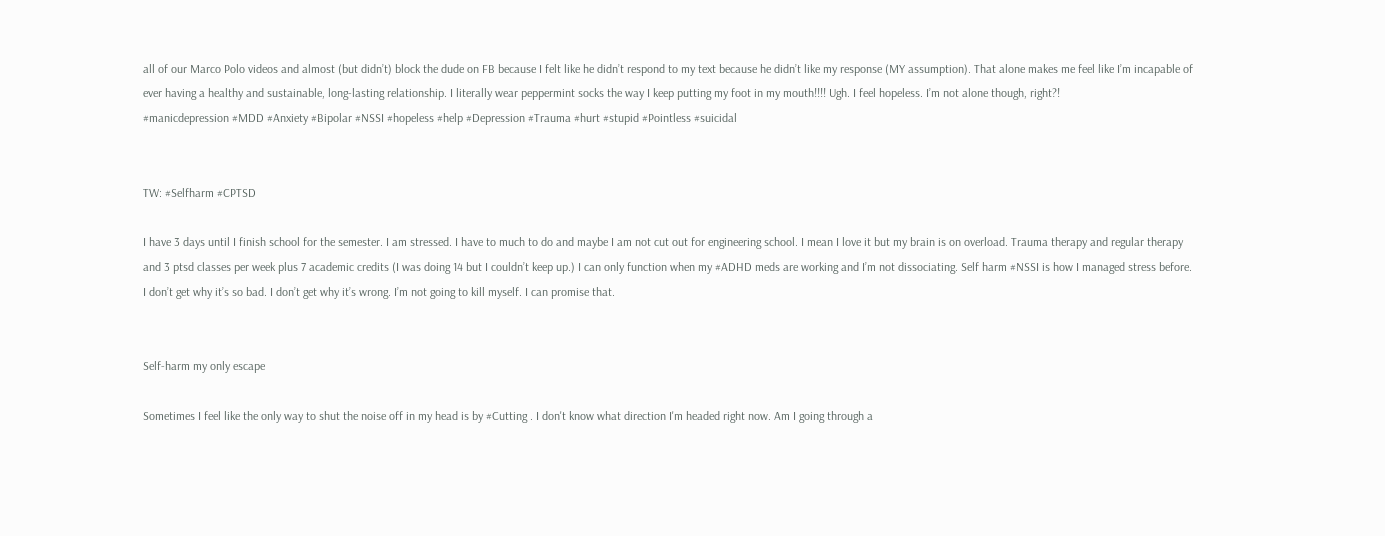all of our Marco Polo videos and almost (but didn’t) block the dude on FB because I felt like he didn’t respond to my text because he didn’t like my response (MY assumption). That alone makes me feel like I’m incapable of ever having a healthy and sustainable, long-lasting relationship. I literally wear peppermint socks the way I keep putting my foot in my mouth!!!! Ugh. I feel hopeless. I’m not alone though, right?!
#manicdepression #MDD #Anxiety #Bipolar #NSSI #hopeless #help #Depression #Trauma #hurt #stupid #Pointless #suicidal


TW: #Selfharm #CPTSD

I have 3 days until I finish school for the semester. I am stressed. I have to much to do and maybe I am not cut out for engineering school. I mean I love it but my brain is on overload. Trauma therapy and regular therapy and 3 ptsd classes per week plus 7 academic credits (I was doing 14 but I couldn’t keep up.) I can only function when my #ADHD meds are working and I’m not dissociating. Self harm #NSSI is how I managed stress before. I don’t get why it’s so bad. I don’t get why it’s wrong. I’m not going to kill myself. I can promise that.


Self-harm my only escape

Sometimes I feel like the only way to shut the noise off in my head is by #Cutting . I don't know what direction I'm headed right now. Am I going through a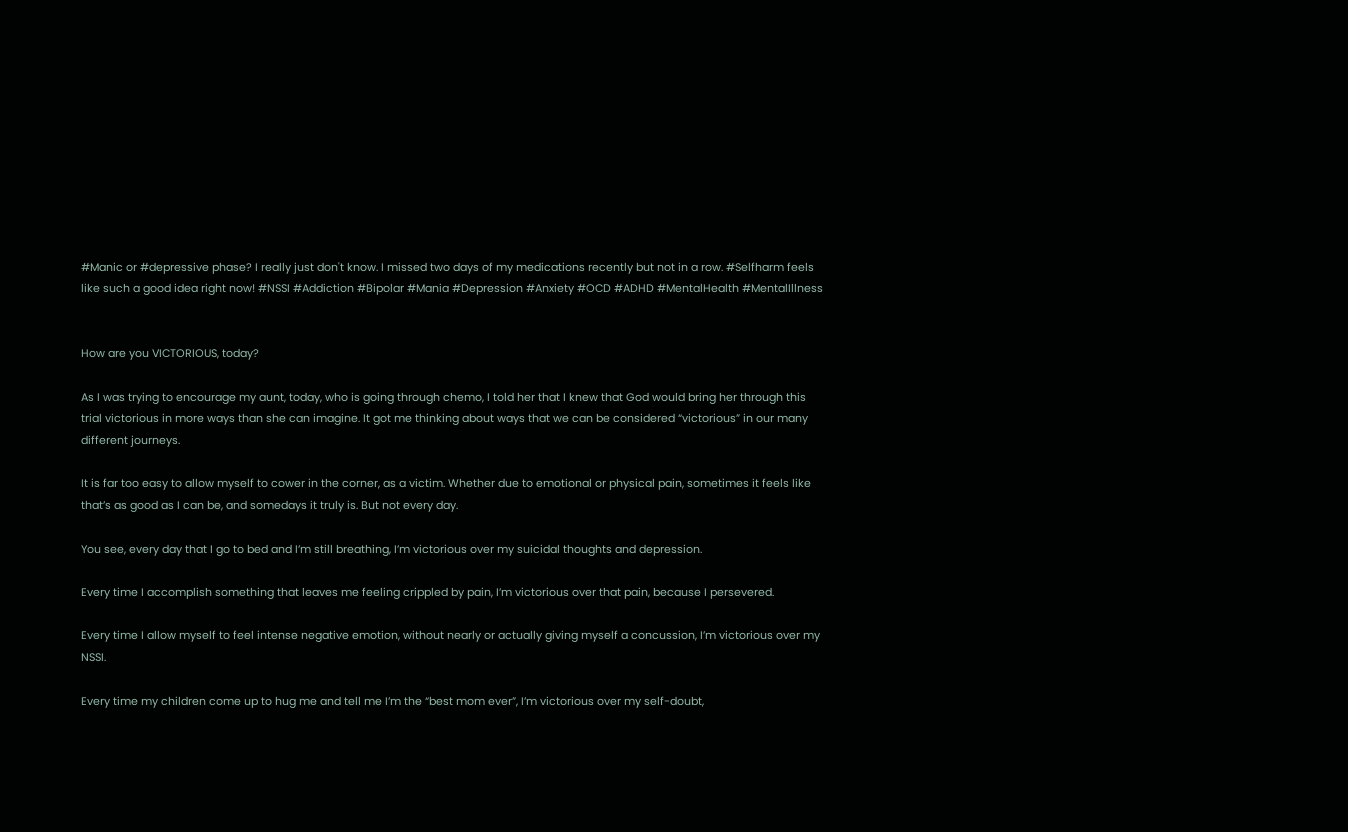#Manic or #depressive phase? I really just don't know. I missed two days of my medications recently but not in a row. #Selfharm feels like such a good idea right now! #NSSI #Addiction #Bipolar #Mania #Depression #Anxiety #OCD #ADHD #MentalHealth #MentalIllness


How are you VICTORIOUS, today?

As I was trying to encourage my aunt, today, who is going through chemo, I told her that I knew that God would bring her through this trial victorious in more ways than she can imagine. It got me thinking about ways that we can be considered “victorious” in our many different journeys.

It is far too easy to allow myself to cower in the corner, as a victim. Whether due to emotional or physical pain, sometimes it feels like that’s as good as I can be, and somedays it truly is. But not every day.

You see, every day that I go to bed and I’m still breathing, I’m victorious over my suicidal thoughts and depression.

Every time I accomplish something that leaves me feeling crippled by pain, I’m victorious over that pain, because I persevered.

Every time I allow myself to feel intense negative emotion, without nearly or actually giving myself a concussion, I’m victorious over my NSSI.

Every time my children come up to hug me and tell me I’m the “best mom ever”, I’m victorious over my self-doubt,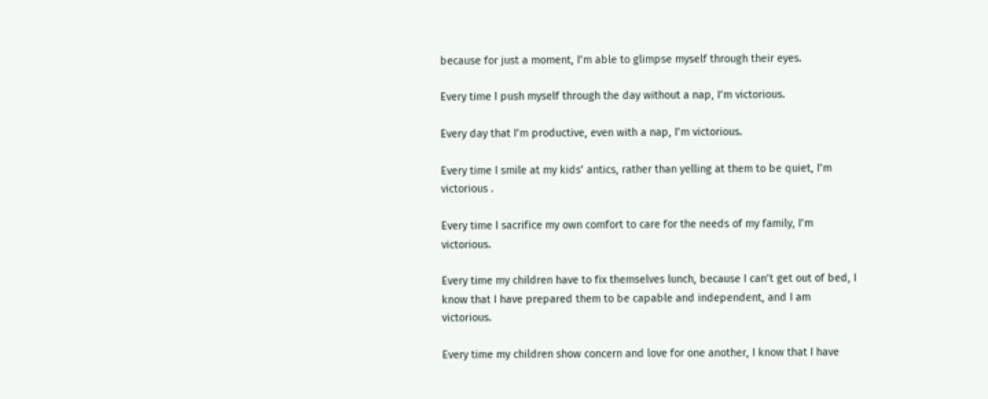because for just a moment, I’m able to glimpse myself through their eyes.

Every time I push myself through the day without a nap, I’m victorious.

Every day that I’m productive, even with a nap, I’m victorious.

Every time I smile at my kids’ antics, rather than yelling at them to be quiet, I’m victorious .

Every time I sacrifice my own comfort to care for the needs of my family, I’m victorious.

Every time my children have to fix themselves lunch, because I can’t get out of bed, I know that I have prepared them to be capable and independent, and I am victorious.

Every time my children show concern and love for one another, I know that I have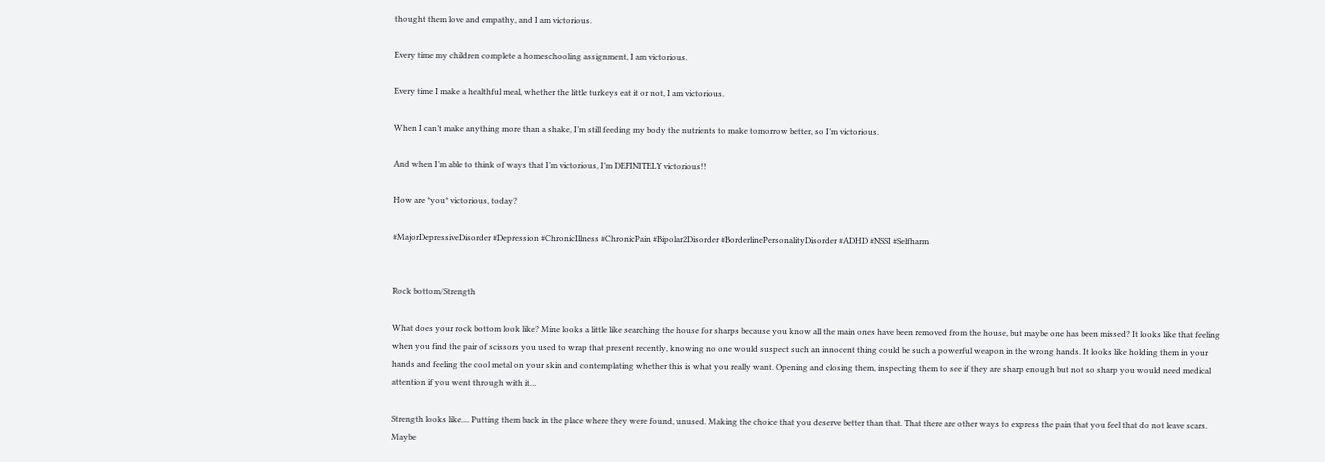thought them love and empathy, and I am victorious.

Every time my children complete a homeschooling assignment, I am victorious.

Every time I make a healthful meal, whether the little turkeys eat it or not, I am victorious.

When I can’t make anything more than a shake, I’m still feeding my body the nutrients to make tomorrow better, so I’m victorious.

And when I’m able to think of ways that I’m victorious, I’m DEFINITELY victorious!!

How are *you* victorious, today?

#MajorDepressiveDisorder #Depression #ChronicIllness #ChronicPain #Bipolar2Disorder #BorderlinePersonalityDisorder #ADHD #NSSI #Selfharm


Rock bottom/Strength

What does your rock bottom look like? Mine looks a little like searching the house for sharps because you know all the main ones have been removed from the house, but maybe one has been missed? It looks like that feeling when you find the pair of scissors you used to wrap that present recently, knowing no one would suspect such an innocent thing could be such a powerful weapon in the wrong hands. It looks like holding them in your hands and feeling the cool metal on your skin and contemplating whether this is what you really want. Opening and closing them, inspecting them to see if they are sharp enough but not so sharp you would need medical attention if you went through with it…

Strength looks like.... Putting them back in the place where they were found, unused. Making the choice that you deserve better than that. That there are other ways to express the pain that you feel that do not leave scars. Maybe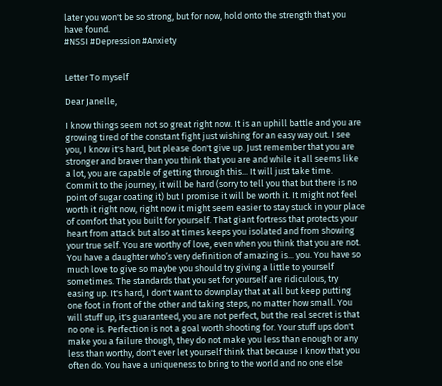later you won't be so strong, but for now, hold onto the strength that you have found.
#NSSI #Depression #Anxiety


Letter To myself

Dear Janelle,

I know things seem not so great right now. It is an uphill battle and you are growing tired of the constant fight just wishing for an easy way out. I see you, I know it's hard, but please don't give up. Just remember that you are stronger and braver than you think that you are and while it all seems like a lot, you are capable of getting through this... It will just take time. Commit to the journey, it will be hard (sorry to tell you that but there is no point of sugar coating it) but I promise it will be worth it. It might not feel worth it right now, right now it might seem easier to stay stuck in your place of comfort that you built for yourself. That giant fortress that protects your heart from attack but also at times keeps you isolated and from showing your true self. You are worthy of love, even when you think that you are not. You have a daughter who’s very definition of amazing is... you. You have so much love to give so maybe you should try giving a little to yourself sometimes. The standards that you set for yourself are ridiculous, try easing up. It's hard, I don't want to downplay that at all but keep putting one foot in front of the other and taking steps, no matter how small. You will stuff up, it's guaranteed, you are not perfect, but the real secret is that no one is. Perfection is not a goal worth shooting for. Your stuff ups don't make you a failure though, they do not make you less than enough or any less than worthy, don't ever let yourself think that because I know that you often do. You have a uniqueness to bring to the world and no one else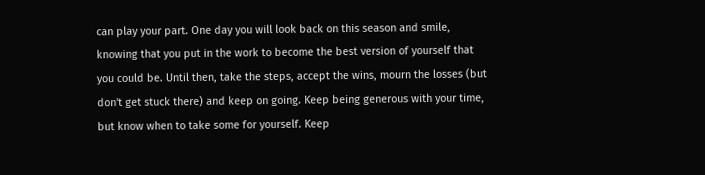can play your part. One day you will look back on this season and smile, knowing that you put in the work to become the best version of yourself that you could be. Until then, take the steps, accept the wins, mourn the losses (but don't get stuck there) and keep on going. Keep being generous with your time, but know when to take some for yourself. Keep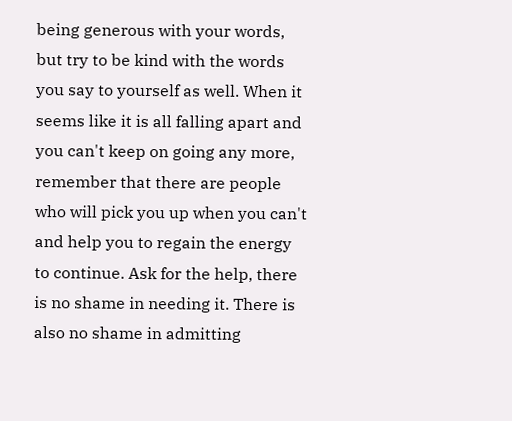being generous with your words, but try to be kind with the words you say to yourself as well. When it seems like it is all falling apart and you can't keep on going any more, remember that there are people who will pick you up when you can't and help you to regain the energy to continue. Ask for the help, there is no shame in needing it. There is also no shame in admitting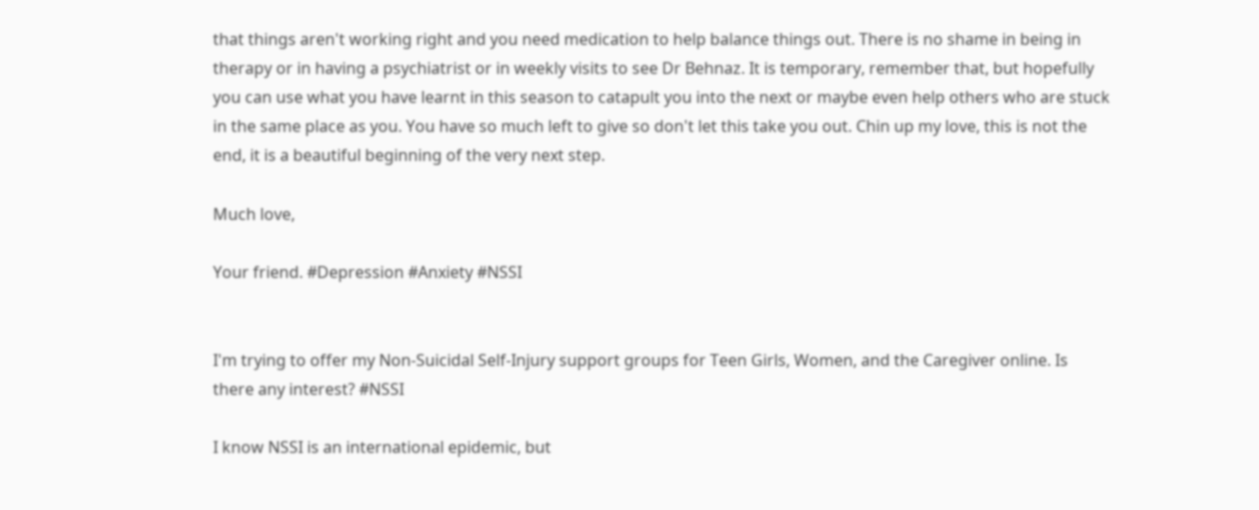that things aren't working right and you need medication to help balance things out. There is no shame in being in therapy or in having a psychiatrist or in weekly visits to see Dr Behnaz. It is temporary, remember that, but hopefully you can use what you have learnt in this season to catapult you into the next or maybe even help others who are stuck in the same place as you. You have so much left to give so don't let this take you out. Chin up my love, this is not the end, it is a beautiful beginning of the very next step.

Much love,

Your friend. #Depression #Anxiety #NSSI


I'm trying to offer my Non-Suicidal Self-Injury support groups for Teen Girls, Women, and the Caregiver online. Is there any interest? #NSSI

I know NSSI is an international epidemic, but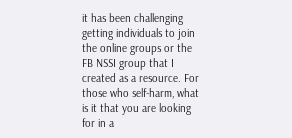it has been challenging getting individuals to join the online groups or the FB NSSI group that I created as a resource. For those who self-harm, what is it that you are looking for in a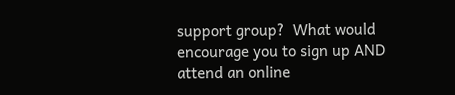support group?  What would encourage you to sign up AND attend an online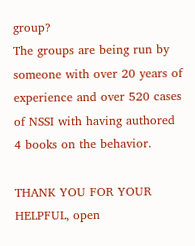group?
The groups are being run by someone with over 20 years of experience and over 520 cases of NSSI with having authored 4 books on the behavior.

THANK YOU FOR YOUR HELPFUL, open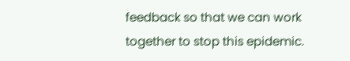feedback so that we can work together to stop this epidemic.